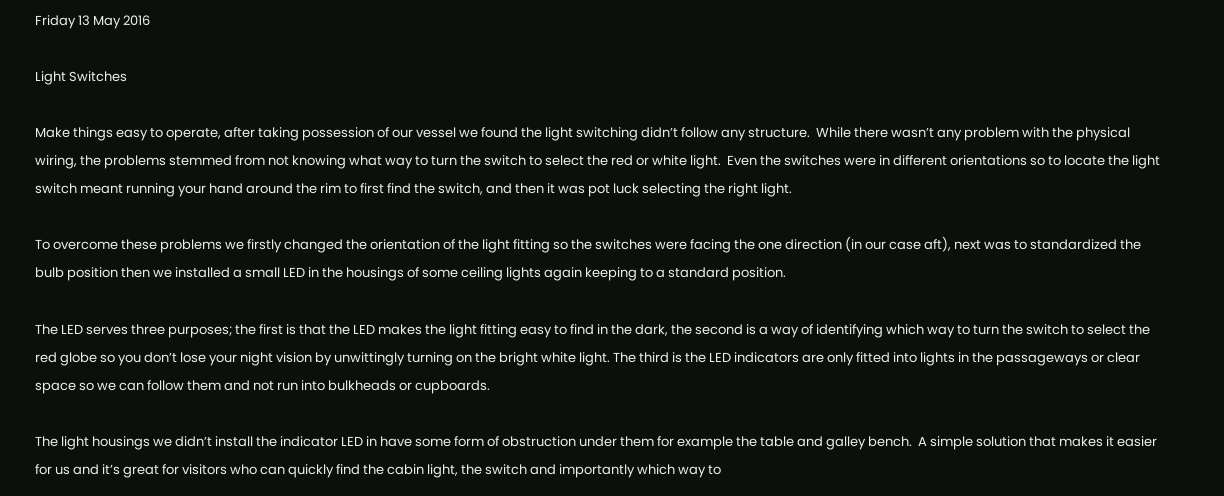Friday 13 May 2016

Light Switches

Make things easy to operate, after taking possession of our vessel we found the light switching didn’t follow any structure.  While there wasn’t any problem with the physical wiring, the problems stemmed from not knowing what way to turn the switch to select the red or white light.  Even the switches were in different orientations so to locate the light switch meant running your hand around the rim to first find the switch, and then it was pot luck selecting the right light.

To overcome these problems we firstly changed the orientation of the light fitting so the switches were facing the one direction (in our case aft), next was to standardized the bulb position then we installed a small LED in the housings of some ceiling lights again keeping to a standard position.

The LED serves three purposes; the first is that the LED makes the light fitting easy to find in the dark, the second is a way of identifying which way to turn the switch to select the red globe so you don’t lose your night vision by unwittingly turning on the bright white light. The third is the LED indicators are only fitted into lights in the passageways or clear space so we can follow them and not run into bulkheads or cupboards.

The light housings we didn’t install the indicator LED in have some form of obstruction under them for example the table and galley bench.  A simple solution that makes it easier for us and it’s great for visitors who can quickly find the cabin light, the switch and importantly which way to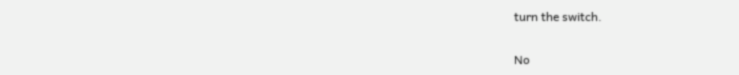turn the switch.

No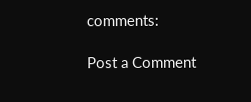comments:

Post a Comment